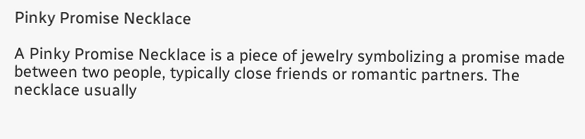Pinky Promise Necklace

A Pinky Promise Necklace is a piece of jewelry symbolizing a promise made between two people, typically close friends or romantic partners. The necklace usually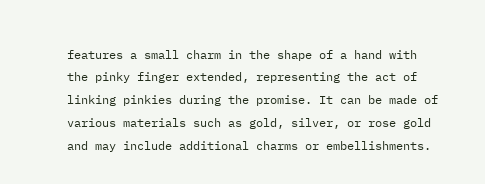features a small charm in the shape of a hand with the pinky finger extended, representing the act of linking pinkies during the promise. It can be made of various materials such as gold, silver, or rose gold and may include additional charms or embellishments.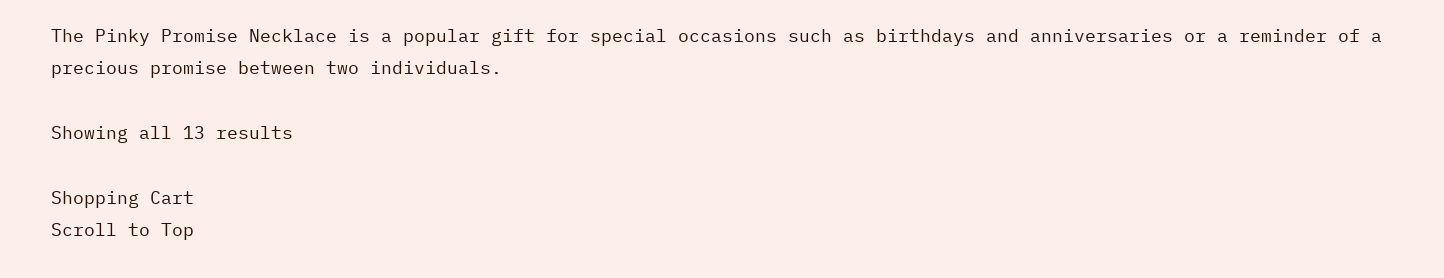The Pinky Promise Necklace is a popular gift for special occasions such as birthdays and anniversaries or a reminder of a precious promise between two individuals.

Showing all 13 results

Shopping Cart
Scroll to Top